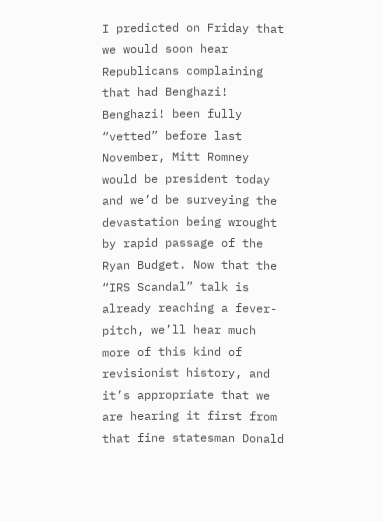I predicted on Friday that we would soon hear Republicans complaining that had Benghazi! Benghazi! been fully “vetted” before last November, Mitt Romney would be president today and we’d be surveying the devastation being wrought by rapid passage of the Ryan Budget. Now that the “IRS Scandal” talk is already reaching a fever-pitch, we’ll hear much more of this kind of revisionist history, and it’s appropriate that we are hearing it first from that fine statesman Donald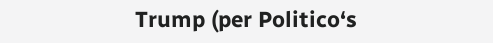Trump (per Politico‘s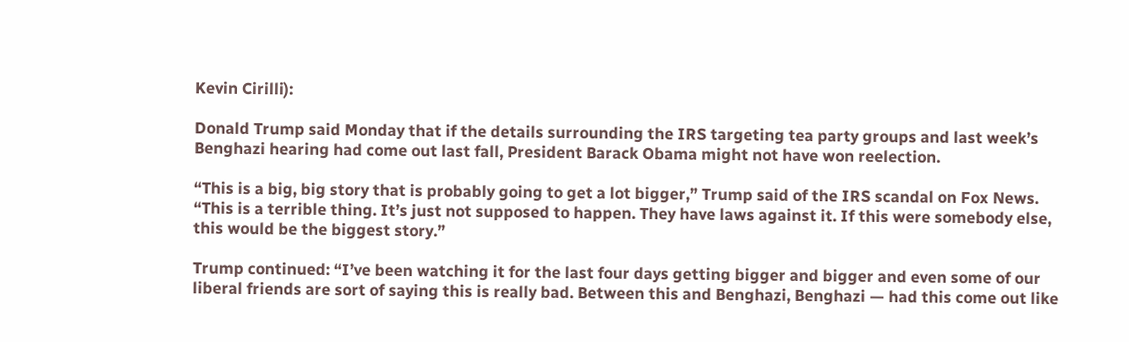Kevin Cirilli):

Donald Trump said Monday that if the details surrounding the IRS targeting tea party groups and last week’s Benghazi hearing had come out last fall, President Barack Obama might not have won reelection.

“This is a big, big story that is probably going to get a lot bigger,” Trump said of the IRS scandal on Fox News. “This is a terrible thing. It’s just not supposed to happen. They have laws against it. If this were somebody else, this would be the biggest story.”

Trump continued: “I’ve been watching it for the last four days getting bigger and bigger and even some of our liberal friends are sort of saying this is really bad. Between this and Benghazi, Benghazi — had this come out like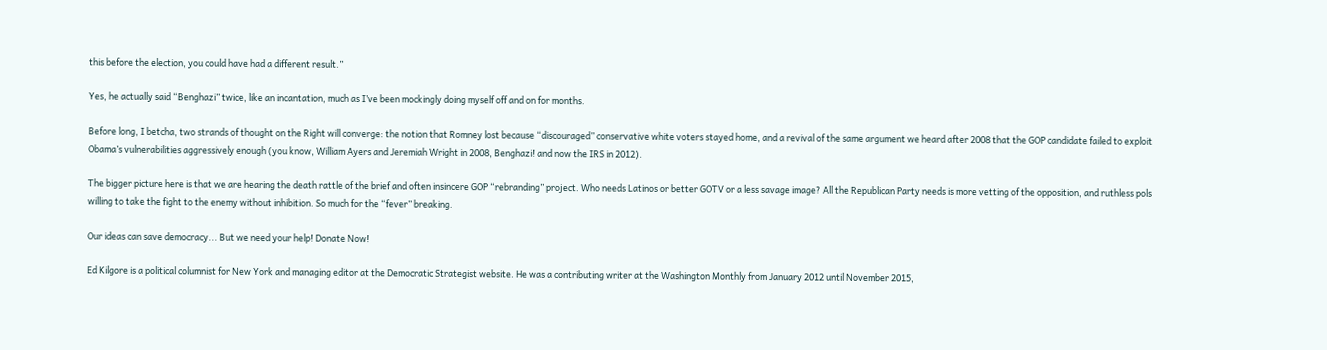this before the election, you could have had a different result.”

Yes, he actually said “Benghazi” twice, like an incantation, much as I’ve been mockingly doing myself off and on for months.

Before long, I betcha, two strands of thought on the Right will converge: the notion that Romney lost because “discouraged” conservative white voters stayed home, and a revival of the same argument we heard after 2008 that the GOP candidate failed to exploit Obama’s vulnerabilities aggressively enough (you know, William Ayers and Jeremiah Wright in 2008, Benghazi! and now the IRS in 2012).

The bigger picture here is that we are hearing the death rattle of the brief and often insincere GOP “rebranding” project. Who needs Latinos or better GOTV or a less savage image? All the Republican Party needs is more vetting of the opposition, and ruthless pols willing to take the fight to the enemy without inhibition. So much for the “fever” breaking.

Our ideas can save democracy... But we need your help! Donate Now!

Ed Kilgore is a political columnist for New York and managing editor at the Democratic Strategist website. He was a contributing writer at the Washington Monthly from January 2012 until November 2015,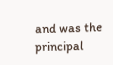and was the principal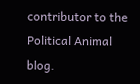contributor to the Political Animal blog.